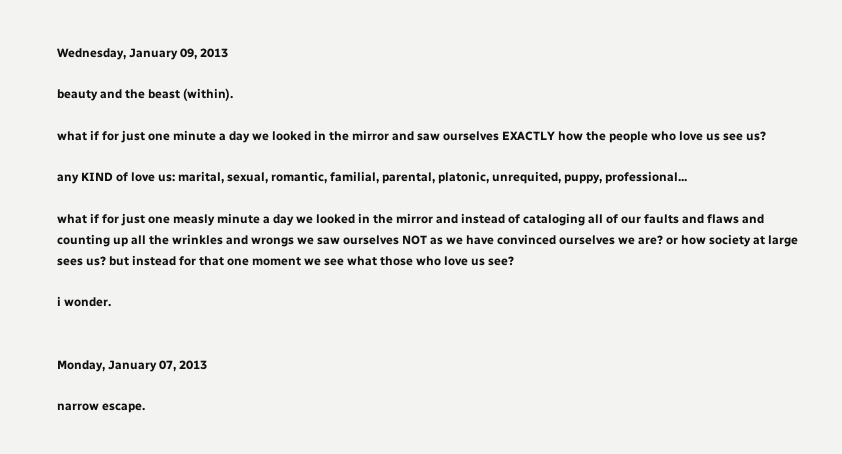Wednesday, January 09, 2013

beauty and the beast (within).

what if for just one minute a day we looked in the mirror and saw ourselves EXACTLY how the people who love us see us?

any KIND of love us: marital, sexual, romantic, familial, parental, platonic, unrequited, puppy, professional...

what if for just one measly minute a day we looked in the mirror and instead of cataloging all of our faults and flaws and counting up all the wrinkles and wrongs we saw ourselves NOT as we have convinced ourselves we are? or how society at large sees us? but instead for that one moment we see what those who love us see?

i wonder.


Monday, January 07, 2013

narrow escape.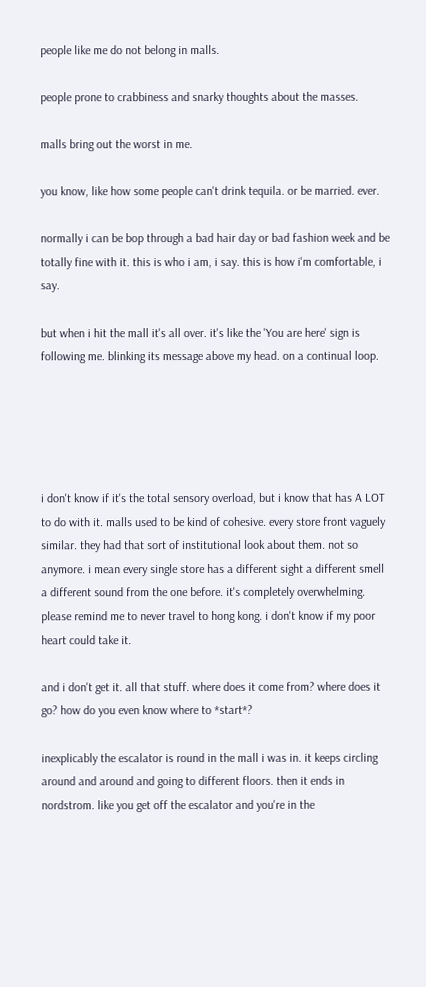people like me do not belong in malls.

people prone to crabbiness and snarky thoughts about the masses.

malls bring out the worst in me.

you know, like how some people can't drink tequila. or be married. ever.

normally i can be bop through a bad hair day or bad fashion week and be totally fine with it. this is who i am, i say. this is how i'm comfortable, i say.

but when i hit the mall it's all over. it's like the 'You are here' sign is following me. blinking its message above my head. on a continual loop.





i don't know if it's the total sensory overload, but i know that has A LOT to do with it. malls used to be kind of cohesive. every store front vaguely similar. they had that sort of institutional look about them. not so anymore. i mean every single store has a different sight a different smell a different sound from the one before. it's completely overwhelming. please remind me to never travel to hong kong. i don't know if my poor heart could take it.

and i don't get it. all that stuff. where does it come from? where does it go? how do you even know where to *start*?

inexplicably the escalator is round in the mall i was in. it keeps circling around and around and going to different floors. then it ends in nordstrom. like you get off the escalator and you're in the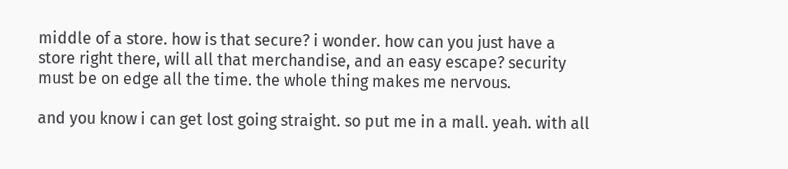middle of a store. how is that secure? i wonder. how can you just have a store right there, will all that merchandise, and an easy escape? security must be on edge all the time. the whole thing makes me nervous.

and you know i can get lost going straight. so put me in a mall. yeah. with all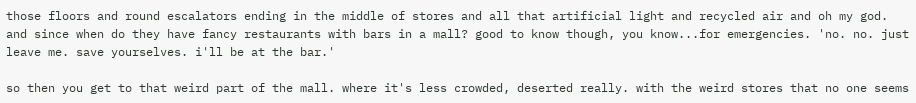those floors and round escalators ending in the middle of stores and all that artificial light and recycled air and oh my god. and since when do they have fancy restaurants with bars in a mall? good to know though, you know...for emergencies. 'no. no. just leave me. save yourselves. i'll be at the bar.'

so then you get to that weird part of the mall. where it's less crowded, deserted really. with the weird stores that no one seems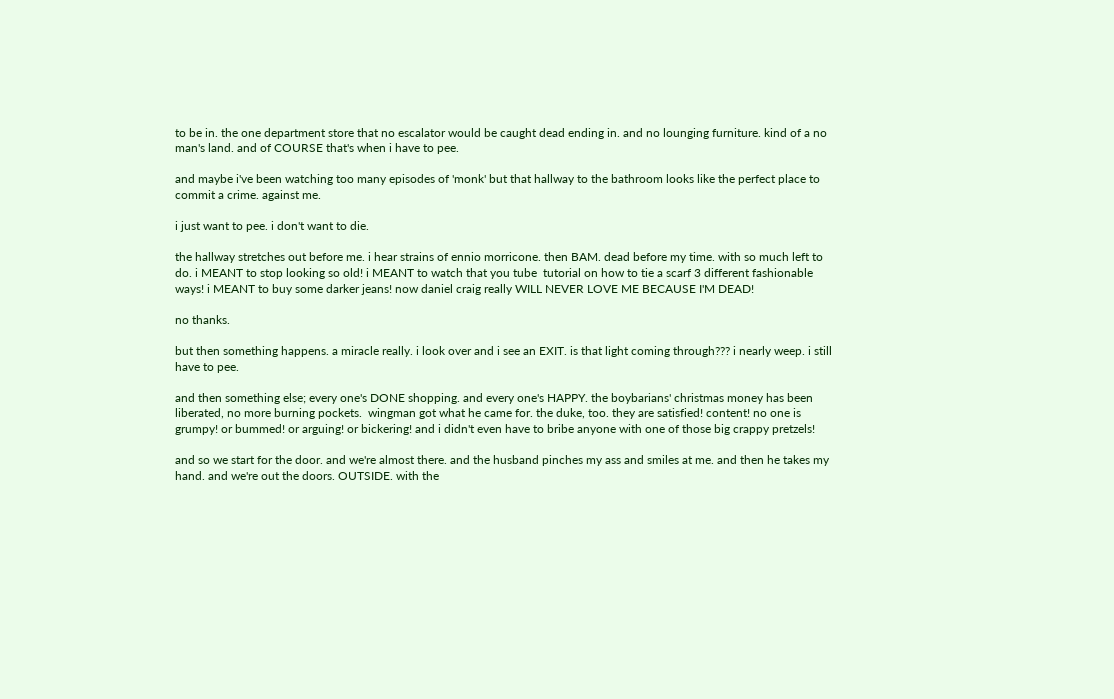to be in. the one department store that no escalator would be caught dead ending in. and no lounging furniture. kind of a no man's land. and of COURSE that's when i have to pee.

and maybe i've been watching too many episodes of 'monk' but that hallway to the bathroom looks like the perfect place to commit a crime. against me.

i just want to pee. i don't want to die.

the hallway stretches out before me. i hear strains of ennio morricone. then BAM. dead before my time. with so much left to do. i MEANT to stop looking so old! i MEANT to watch that you tube  tutorial on how to tie a scarf 3 different fashionable ways! i MEANT to buy some darker jeans! now daniel craig really WILL NEVER LOVE ME BECAUSE I'M DEAD!

no thanks.

but then something happens. a miracle really. i look over and i see an EXIT. is that light coming through??? i nearly weep. i still have to pee.

and then something else; every one's DONE shopping. and every one's HAPPY. the boybarians' christmas money has been liberated, no more burning pockets.  wingman got what he came for. the duke, too. they are satisfied! content! no one is grumpy! or bummed! or arguing! or bickering! and i didn't even have to bribe anyone with one of those big crappy pretzels!

and so we start for the door. and we're almost there. and the husband pinches my ass and smiles at me. and then he takes my hand. and we're out the doors. OUTSIDE. with the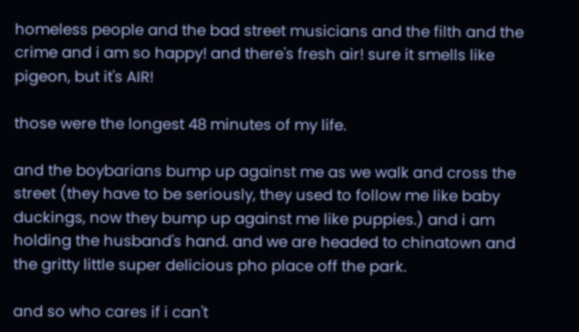homeless people and the bad street musicians and the filth and the crime and i am so happy! and there's fresh air! sure it smells like pigeon, but it's AIR!

those were the longest 48 minutes of my life.

and the boybarians bump up against me as we walk and cross the street (they have to be seriously, they used to follow me like baby duckings, now they bump up against me like puppies.) and i am holding the husband's hand. and we are headed to chinatown and the gritty little super delicious pho place off the park.

and so who cares if i can't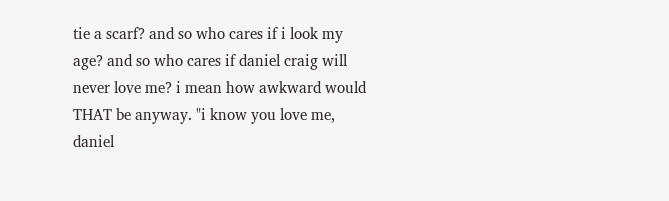tie a scarf? and so who cares if i look my age? and so who cares if daniel craig will never love me? i mean how awkward would THAT be anyway. "i know you love me, daniel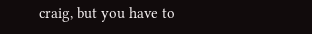craig, but you have to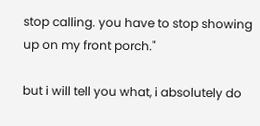stop calling. you have to stop showing up on my front porch."

but i will tell you what, i absolutely do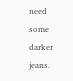need some darker jeans.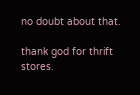no doubt about that.

thank god for thrift stores.